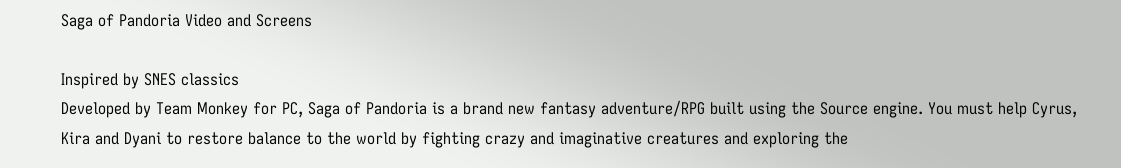Saga of Pandoria Video and Screens

Inspired by SNES classics
Developed by Team Monkey for PC, Saga of Pandoria is a brand new fantasy adventure/RPG built using the Source engine. You must help Cyrus, Kira and Dyani to restore balance to the world by fighting crazy and imaginative creatures and exploring the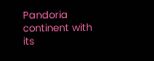Pandoria continent with its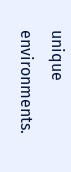unique environments.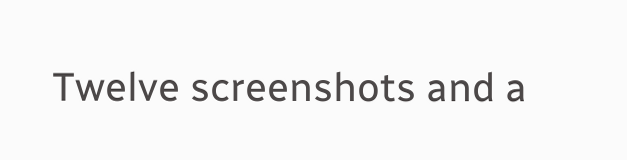Twelve screenshots and a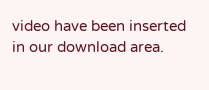video have been inserted in our download area.